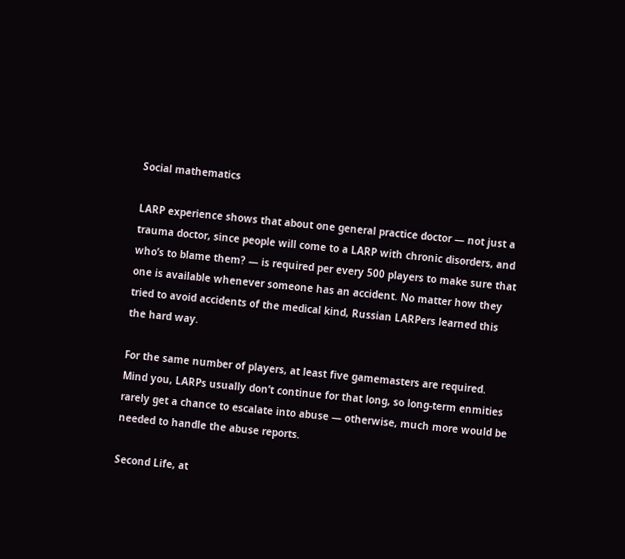Social mathematics

LARP experience shows that about one general practice doctor — not just a trauma doctor, since people will come to a LARP with chronic disorders, and who’s to blame them? — is required per every 500 players to make sure that one is available whenever someone has an accident. No matter how they tried to avoid accidents of the medical kind, Russian LARPers learned this the hard way.

For the same number of players, at least five gamemasters are required. Mind you, LARPs usually don’t continue for that long, so long-term enmities rarely get a chance to escalate into abuse — otherwise, much more would be needed to handle the abuse reports.

Second Life, at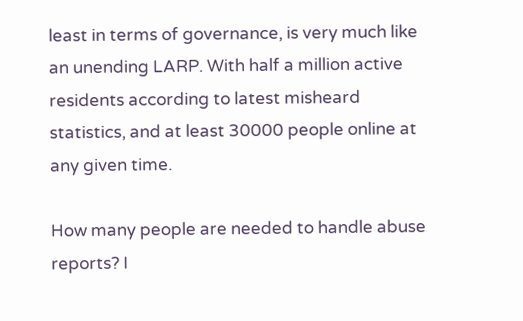least in terms of governance, is very much like an unending LARP. With half a million active residents according to latest misheard statistics, and at least 30000 people online at any given time.

How many people are needed to handle abuse reports? I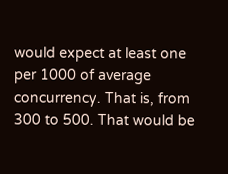would expect at least one per 1000 of average concurrency. That is, from 300 to 500. That would be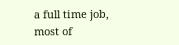a full time job, most of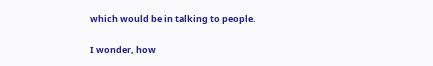which would be in talking to people.

I wonder, how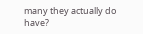many they actually do have?